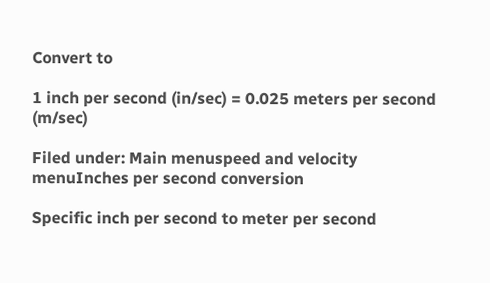Convert to

1 inch per second (in/sec) = 0.025 meters per second (m/sec)

Filed under: Main menuspeed and velocity menuInches per second conversion

Specific inch per second to meter per second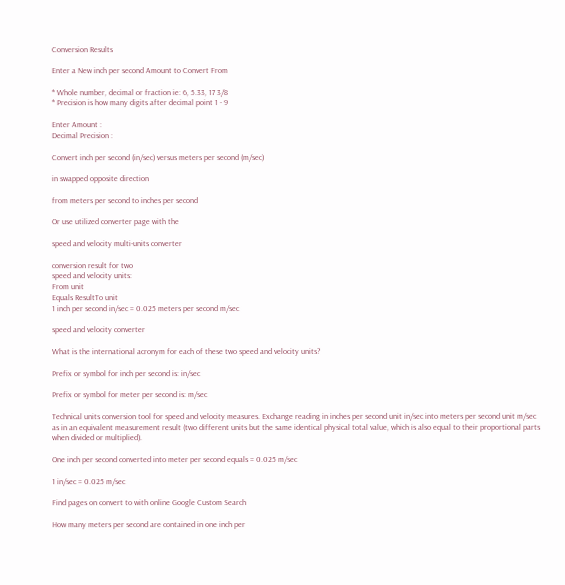Conversion Results

Enter a New inch per second Amount to Convert From

* Whole number, decimal or fraction ie: 6, 5.33, 17 3/8
* Precision is how many digits after decimal point 1 - 9

Enter Amount :
Decimal Precision :

Convert inch per second (in/sec) versus meters per second (m/sec)

in swapped opposite direction

from meters per second to inches per second

Or use utilized converter page with the

speed and velocity multi-units converter

conversion result for two
speed and velocity units:
From unit
Equals ResultTo unit
1 inch per second in/sec = 0.025 meters per second m/sec

speed and velocity converter

What is the international acronym for each of these two speed and velocity units?

Prefix or symbol for inch per second is: in/sec

Prefix or symbol for meter per second is: m/sec

Technical units conversion tool for speed and velocity measures. Exchange reading in inches per second unit in/sec into meters per second unit m/sec as in an equivalent measurement result (two different units but the same identical physical total value, which is also equal to their proportional parts when divided or multiplied).

One inch per second converted into meter per second equals = 0.025 m/sec

1 in/sec = 0.025 m/sec

Find pages on convert to with online Google Custom Search

How many meters per second are contained in one inch per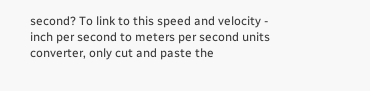second? To link to this speed and velocity - inch per second to meters per second units converter, only cut and paste the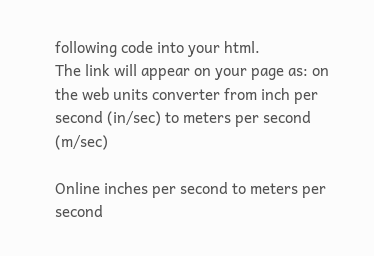following code into your html.
The link will appear on your page as: on the web units converter from inch per second (in/sec) to meters per second (m/sec)

Online inches per second to meters per second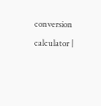conversion calculator |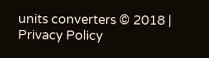units converters © 2018 | Privacy Policy